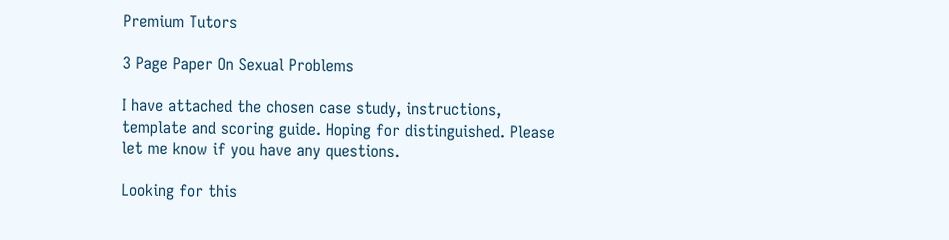Premium Tutors

3 Page Paper On Sexual Problems

I have attached the chosen case study, instructions, template and scoring guide. Hoping for distinguished. Please let me know if you have any questions.

Looking for this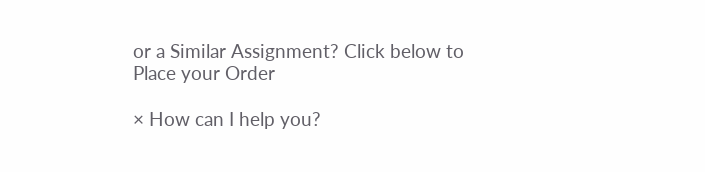or a Similar Assignment? Click below to Place your Order

× How can I help you?